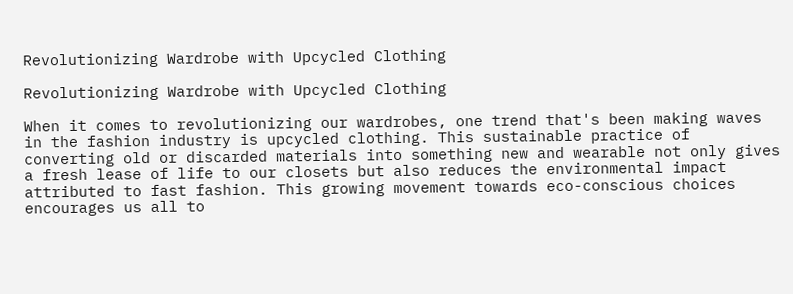Revolutionizing Wardrobe with Upcycled Clothing

Revolutionizing Wardrobe with Upcycled Clothing

When it comes to revolutionizing our wardrobes, one trend that's been making waves in the fashion industry is upcycled clothing. This sustainable practice of converting old or discarded materials into something new and wearable not only gives a fresh lease of life to our closets but also reduces the environmental impact attributed to fast fashion. This growing movement towards eco-conscious choices encourages us all to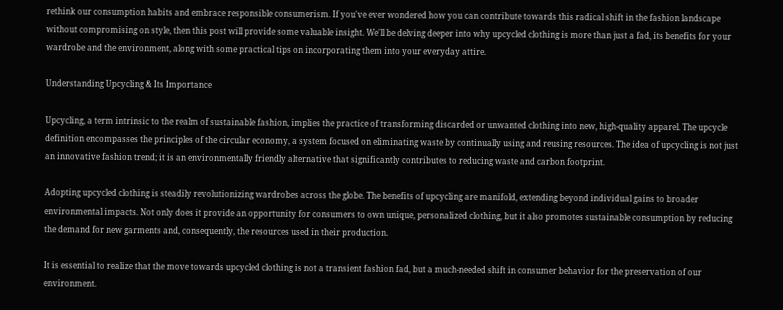rethink our consumption habits and embrace responsible consumerism. If you've ever wondered how you can contribute towards this radical shift in the fashion landscape without compromising on style, then this post will provide some valuable insight. We'll be delving deeper into why upcycled clothing is more than just a fad, its benefits for your wardrobe and the environment, along with some practical tips on incorporating them into your everyday attire.

Understanding Upcycling & Its Importance

Upcycling, a term intrinsic to the realm of sustainable fashion, implies the practice of transforming discarded or unwanted clothing into new, high-quality apparel. The upcycle definition encompasses the principles of the circular economy, a system focused on eliminating waste by continually using and reusing resources. The idea of upcycling is not just an innovative fashion trend; it is an environmentally friendly alternative that significantly contributes to reducing waste and carbon footprint.

Adopting upcycled clothing is steadily revolutionizing wardrobes across the globe. The benefits of upcycling are manifold, extending beyond individual gains to broader environmental impacts. Not only does it provide an opportunity for consumers to own unique, personalized clothing, but it also promotes sustainable consumption by reducing the demand for new garments and, consequently, the resources used in their production.

It is essential to realize that the move towards upcycled clothing is not a transient fashion fad, but a much-needed shift in consumer behavior for the preservation of our environment.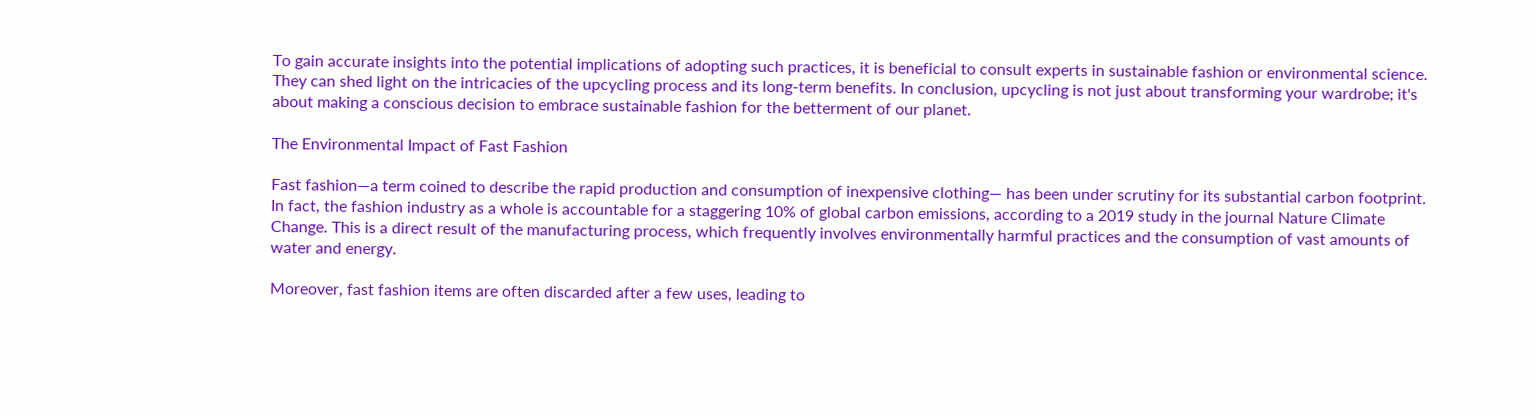To gain accurate insights into the potential implications of adopting such practices, it is beneficial to consult experts in sustainable fashion or environmental science. They can shed light on the intricacies of the upcycling process and its long-term benefits. In conclusion, upcycling is not just about transforming your wardrobe; it's about making a conscious decision to embrace sustainable fashion for the betterment of our planet.

The Environmental Impact of Fast Fashion

Fast fashion—a term coined to describe the rapid production and consumption of inexpensive clothing— has been under scrutiny for its substantial carbon footprint. In fact, the fashion industry as a whole is accountable for a staggering 10% of global carbon emissions, according to a 2019 study in the journal Nature Climate Change. This is a direct result of the manufacturing process, which frequently involves environmentally harmful practices and the consumption of vast amounts of water and energy.

Moreover, fast fashion items are often discarded after a few uses, leading to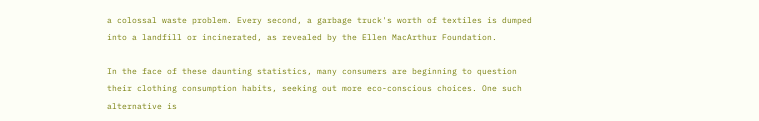a colossal waste problem. Every second, a garbage truck's worth of textiles is dumped into a landfill or incinerated, as revealed by the Ellen MacArthur Foundation.

In the face of these daunting statistics, many consumers are beginning to question their clothing consumption habits, seeking out more eco-conscious choices. One such alternative is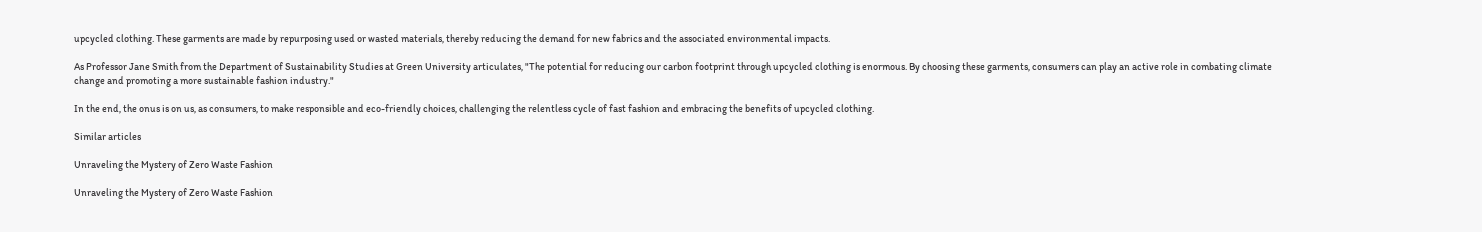upcycled clothing. These garments are made by repurposing used or wasted materials, thereby reducing the demand for new fabrics and the associated environmental impacts.

As Professor Jane Smith from the Department of Sustainability Studies at Green University articulates, "The potential for reducing our carbon footprint through upcycled clothing is enormous. By choosing these garments, consumers can play an active role in combating climate change and promoting a more sustainable fashion industry."

In the end, the onus is on us, as consumers, to make responsible and eco-friendly choices, challenging the relentless cycle of fast fashion and embracing the benefits of upcycled clothing.

Similar articles

Unraveling the Mystery of Zero Waste Fashion

Unraveling the Mystery of Zero Waste Fashion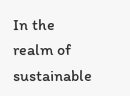In the realm of sustainable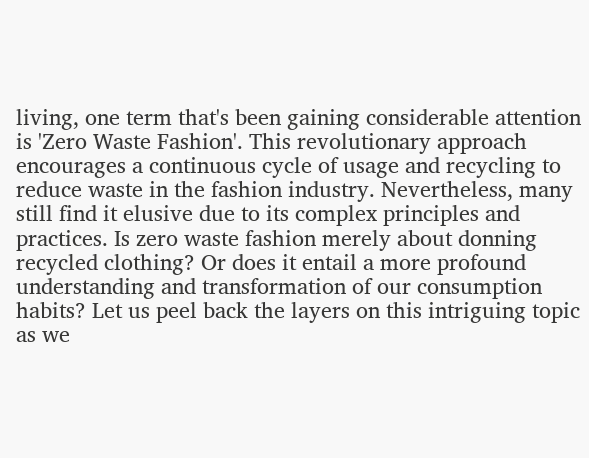living, one term that's been gaining considerable attention is 'Zero Waste Fashion'. This revolutionary approach encourages a continuous cycle of usage and recycling to reduce waste in the fashion industry. Nevertheless, many still find it elusive due to its complex principles and practices. Is zero waste fashion merely about donning recycled clothing? Or does it entail a more profound understanding and transformation of our consumption habits? Let us peel back the layers on this intriguing topic as we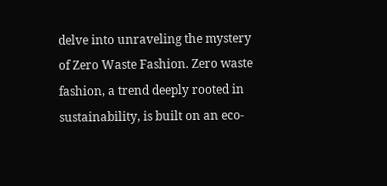delve into unraveling the mystery of Zero Waste Fashion. Zero waste fashion, a trend deeply rooted in sustainability, is built on an eco-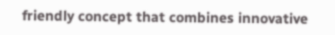friendly concept that combines innovative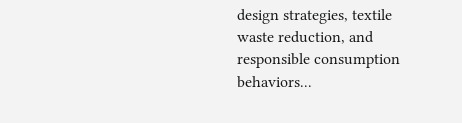design strategies, textile waste reduction, and responsible consumption behaviors...